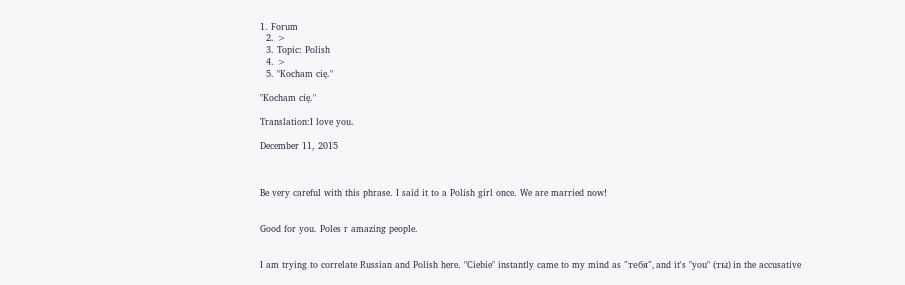1. Forum
  2. >
  3. Topic: Polish
  4. >
  5. "Kocham cię."

"Kocham cię."

Translation:I love you.

December 11, 2015



Be very careful with this phrase. I said it to a Polish girl once. We are married now!


Good for you. Poles r amazing people.


I am trying to correlate Russian and Polish here. "Ciebie" instantly came to my mind as "тебя", and it's "you" (ты) in the accusative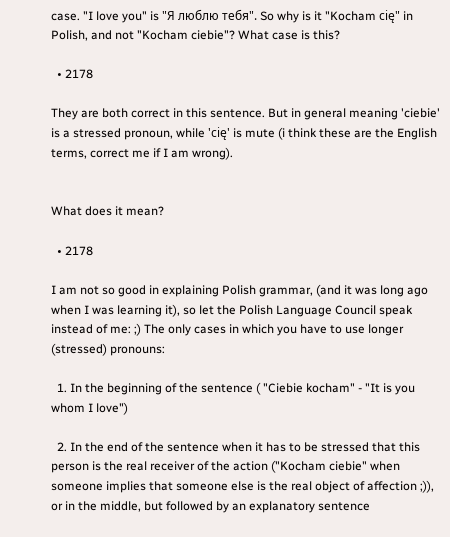case. "I love you" is "Я люблю тебя". So why is it "Kocham cię" in Polish, and not "Kocham ciebie"? What case is this?

  • 2178

They are both correct in this sentence. But in general meaning 'ciebie' is a stressed pronoun, while 'cię' is mute (i think these are the English terms, correct me if I am wrong).


What does it mean?

  • 2178

I am not so good in explaining Polish grammar, (and it was long ago when I was learning it), so let the Polish Language Council speak instead of me: ;) The only cases in which you have to use longer (stressed) pronouns:

  1. In the beginning of the sentence ( "Ciebie kocham" - "It is you whom I love")

  2. In the end of the sentence when it has to be stressed that this person is the real receiver of the action ("Kocham ciebie" when someone implies that someone else is the real object of affection ;)), or in the middle, but followed by an explanatory sentence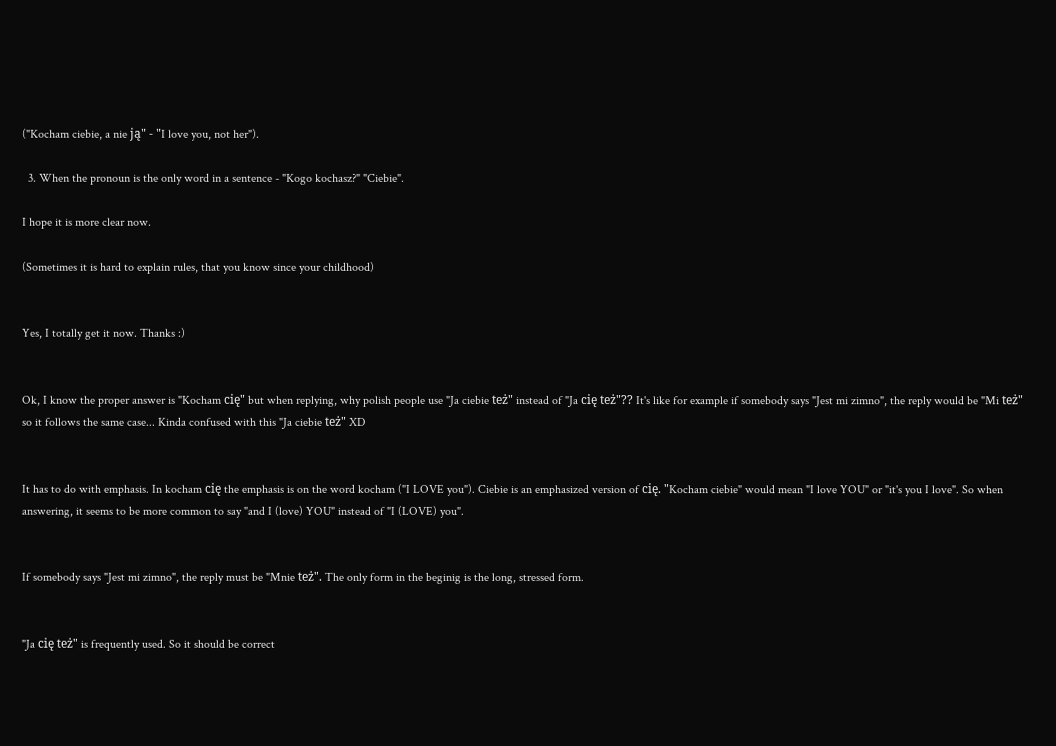("Kocham ciebie, a nie ją" - "I love you, not her").

  3. When the pronoun is the only word in a sentence - "Kogo kochasz?" "Ciebie".

I hope it is more clear now.

(Sometimes it is hard to explain rules, that you know since your childhood)


Yes, I totally get it now. Thanks :)


Ok, I know the proper answer is "Kocham cię" but when replying, why polish people use "Ja ciebie też" instead of "Ja cię też"?? It's like for example if somebody says "Jest mi zimno", the reply would be "Mi też" so it follows the same case... Kinda confused with this "Ja ciebie też" XD


It has to do with emphasis. In kocham cię the emphasis is on the word kocham ("I LOVE you"). Ciebie is an emphasized version of cię. "Kocham ciebie" would mean "I love YOU" or "it's you I love". So when answering, it seems to be more common to say "and I (love) YOU" instead of "I (LOVE) you".


If somebody says "Jest mi zimno", the reply must be "Mnie też". The only form in the beginig is the long, stressed form.


"Ja cię też" is frequently used. So it should be correct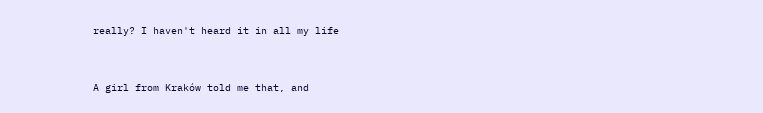really? I haven't heard it in all my life


A girl from Kraków told me that, and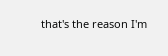that's the reason I'm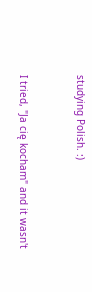studying Polish. :)


I tried, "Ja cię kocham" and it wasn't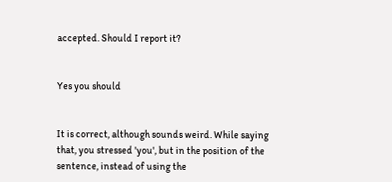accepted. Should I report it?


Yes you should


It is correct, although sounds weird. While saying that, you stressed 'you', but in the position of the sentence, instead of using the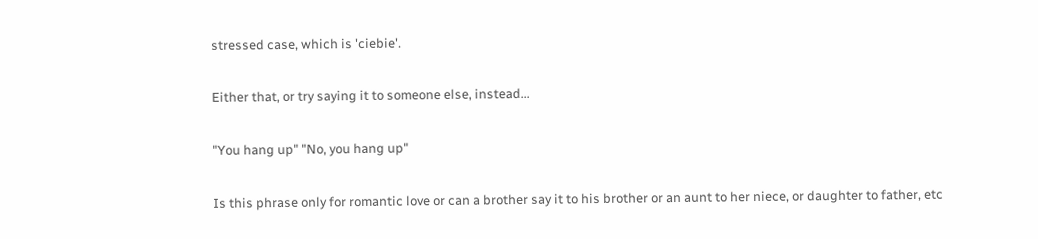stressed case, which is 'ciebie'.


Either that, or try saying it to someone else, instead...


"You hang up" "No, you hang up"


Is this phrase only for romantic love or can a brother say it to his brother or an aunt to her niece, or daughter to father, etc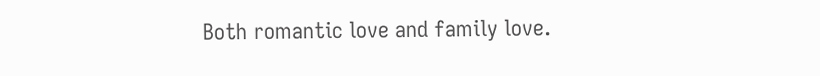Both romantic love and family love.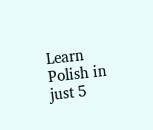Learn Polish in just 5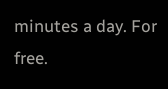minutes a day. For free.